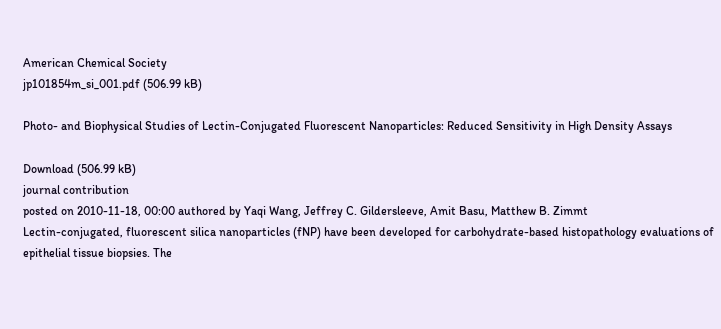American Chemical Society
jp101854m_si_001.pdf (506.99 kB)

Photo- and Biophysical Studies of Lectin-Conjugated Fluorescent Nanoparticles: Reduced Sensitivity in High Density Assays

Download (506.99 kB)
journal contribution
posted on 2010-11-18, 00:00 authored by Yaqi Wang, Jeffrey C. Gildersleeve, Amit Basu, Matthew B. Zimmt
Lectin-conjugated, fluorescent silica nanoparticles (fNP) have been developed for carbohydrate-based histopathology evaluations of epithelial tissue biopsies. The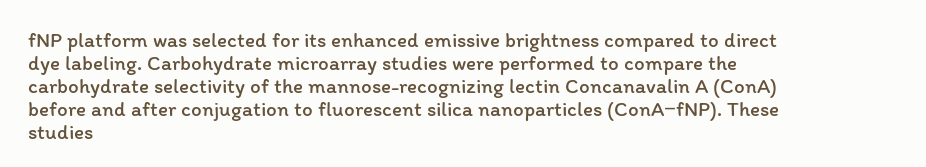fNP platform was selected for its enhanced emissive brightness compared to direct dye labeling. Carbohydrate microarray studies were performed to compare the carbohydrate selectivity of the mannose-recognizing lectin Concanavalin A (ConA) before and after conjugation to fluorescent silica nanoparticles (ConA−fNP). These studies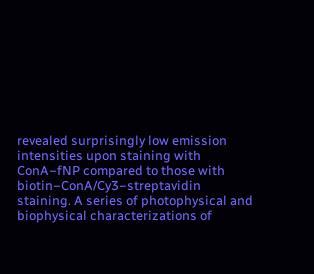revealed surprisingly low emission intensities upon staining with ConA−fNP compared to those with biotin−ConA/Cy3−streptavidin staining. A series of photophysical and biophysical characterizations of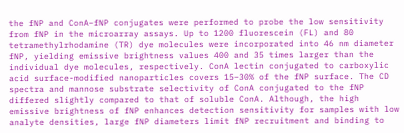the fNP and ConA−fNP conjugates were performed to probe the low sensitivity from fNP in the microarray assays. Up to 1200 fluorescein (FL) and 80 tetramethylrhodamine (TR) dye molecules were incorporated into 46 nm diameter fNP, yielding emissive brightness values 400 and 35 times larger than the individual dye molecules, respectively. ConA lectin conjugated to carboxylic acid surface-modified nanoparticles covers 15−30% of the fNP surface. The CD spectra and mannose substrate selectivity of ConA conjugated to the fNP differed slightly compared to that of soluble ConA. Although, the high emissive brightness of fNP enhances detection sensitivity for samples with low analyte densities, large fNP diameters limit fNP recruitment and binding to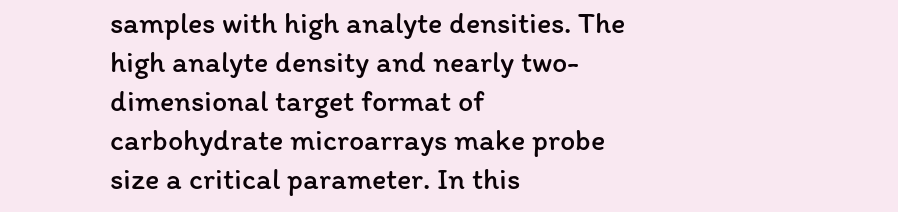samples with high analyte densities. The high analyte density and nearly two-dimensional target format of carbohydrate microarrays make probe size a critical parameter. In this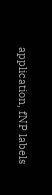application, fNP labels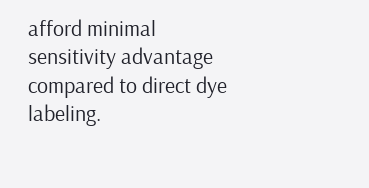afford minimal sensitivity advantage compared to direct dye labeling.